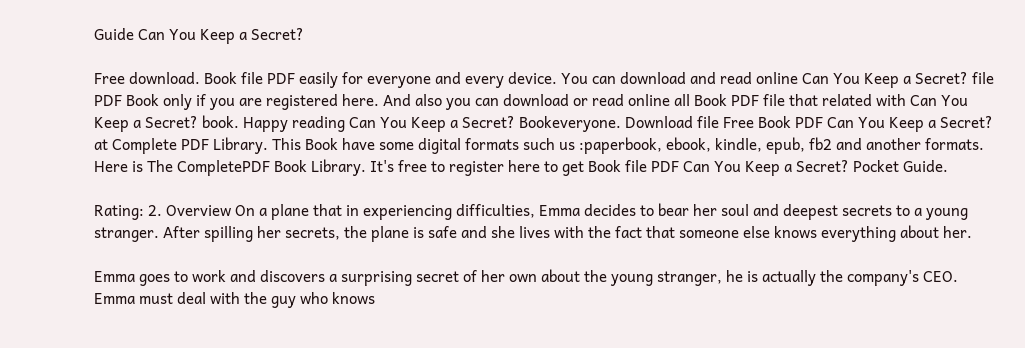Guide Can You Keep a Secret?

Free download. Book file PDF easily for everyone and every device. You can download and read online Can You Keep a Secret? file PDF Book only if you are registered here. And also you can download or read online all Book PDF file that related with Can You Keep a Secret? book. Happy reading Can You Keep a Secret? Bookeveryone. Download file Free Book PDF Can You Keep a Secret? at Complete PDF Library. This Book have some digital formats such us :paperbook, ebook, kindle, epub, fb2 and another formats. Here is The CompletePDF Book Library. It's free to register here to get Book file PDF Can You Keep a Secret? Pocket Guide.

Rating: 2. Overview On a plane that in experiencing difficulties, Emma decides to bear her soul and deepest secrets to a young stranger. After spilling her secrets, the plane is safe and she lives with the fact that someone else knows everything about her.

Emma goes to work and discovers a surprising secret of her own about the young stranger, he is actually the company's CEO. Emma must deal with the guy who knows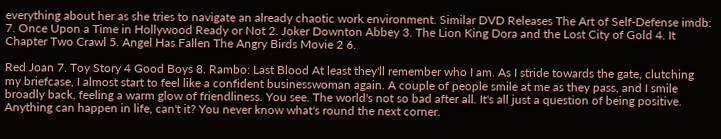everything about her as she tries to navigate an already chaotic work environment. Similar DVD Releases The Art of Self-Defense imdb: 7. Once Upon a Time in Hollywood Ready or Not 2. Joker Downton Abbey 3. The Lion King Dora and the Lost City of Gold 4. It Chapter Two Crawl 5. Angel Has Fallen The Angry Birds Movie 2 6.

Red Joan 7. Toy Story 4 Good Boys 8. Rambo: Last Blood At least they'll remember who I am. As I stride towards the gate, clutching my briefcase, I almost start to feel like a confident businesswoman again. A couple of people smile at me as they pass, and I smile broadly back, feeling a warm glow of friendliness. You see. The world's not so bad after all. It's all just a question of being positive. Anything can happen in life, can't it? You never know what's round the next corner.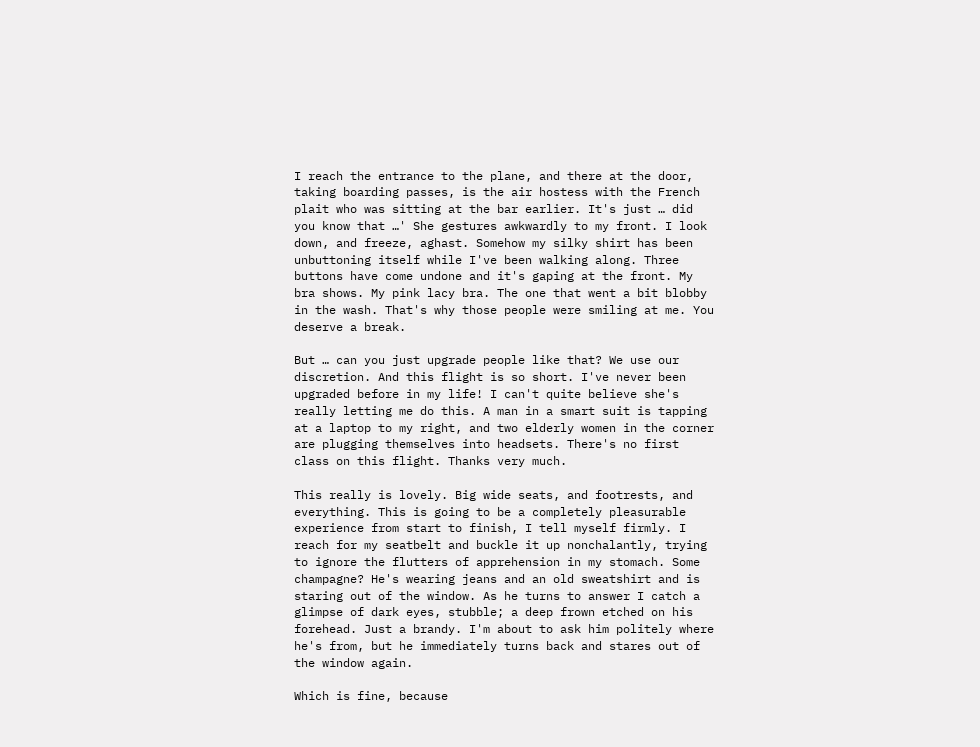I reach the entrance to the plane, and there at the door, taking boarding passes, is the air hostess with the French plait who was sitting at the bar earlier. It's just … did you know that …' She gestures awkwardly to my front. I look down, and freeze, aghast. Somehow my silky shirt has been unbuttoning itself while I've been walking along. Three buttons have come undone and it's gaping at the front. My bra shows. My pink lacy bra. The one that went a bit blobby in the wash. That's why those people were smiling at me. You deserve a break.

But … can you just upgrade people like that? We use our discretion. And this flight is so short. I've never been upgraded before in my life! I can't quite believe she's really letting me do this. A man in a smart suit is tapping at a laptop to my right, and two elderly women in the corner are plugging themselves into headsets. There's no first class on this flight. Thanks very much.

This really is lovely. Big wide seats, and footrests, and everything. This is going to be a completely pleasurable experience from start to finish, I tell myself firmly. I reach for my seatbelt and buckle it up nonchalantly, trying to ignore the flutters of apprehension in my stomach. Some champagne? He's wearing jeans and an old sweatshirt and is staring out of the window. As he turns to answer I catch a glimpse of dark eyes, stubble; a deep frown etched on his forehead. Just a brandy. I'm about to ask him politely where he's from, but he immediately turns back and stares out of the window again.

Which is fine, because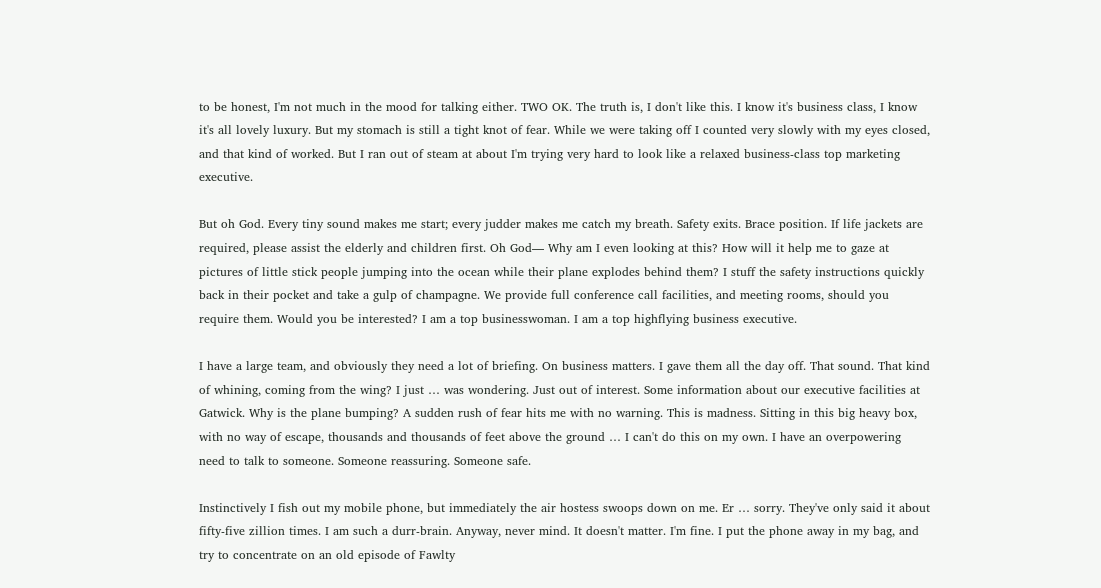to be honest, I'm not much in the mood for talking either. TWO OK. The truth is, I don't like this. I know it's business class, I know it's all lovely luxury. But my stomach is still a tight knot of fear. While we were taking off I counted very slowly with my eyes closed, and that kind of worked. But I ran out of steam at about I'm trying very hard to look like a relaxed business-class top marketing executive.

But oh God. Every tiny sound makes me start; every judder makes me catch my breath. Safety exits. Brace position. If life jackets are required, please assist the elderly and children first. Oh God— Why am I even looking at this? How will it help me to gaze at pictures of little stick people jumping into the ocean while their plane explodes behind them? I stuff the safety instructions quickly back in their pocket and take a gulp of champagne. We provide full conference call facilities, and meeting rooms, should you require them. Would you be interested? I am a top businesswoman. I am a top highflying business executive.

I have a large team, and obviously they need a lot of briefing. On business matters. I gave them all the day off. That sound. That kind of whining, coming from the wing? I just … was wondering. Just out of interest. Some information about our executive facilities at Gatwick. Why is the plane bumping? A sudden rush of fear hits me with no warning. This is madness. Sitting in this big heavy box, with no way of escape, thousands and thousands of feet above the ground … I can't do this on my own. I have an overpowering need to talk to someone. Someone reassuring. Someone safe.

Instinctively I fish out my mobile phone, but immediately the air hostess swoops down on me. Er … sorry. They've only said it about fifty-five zillion times. I am such a durr-brain. Anyway, never mind. It doesn't matter. I'm fine. I put the phone away in my bag, and try to concentrate on an old episode of Fawlty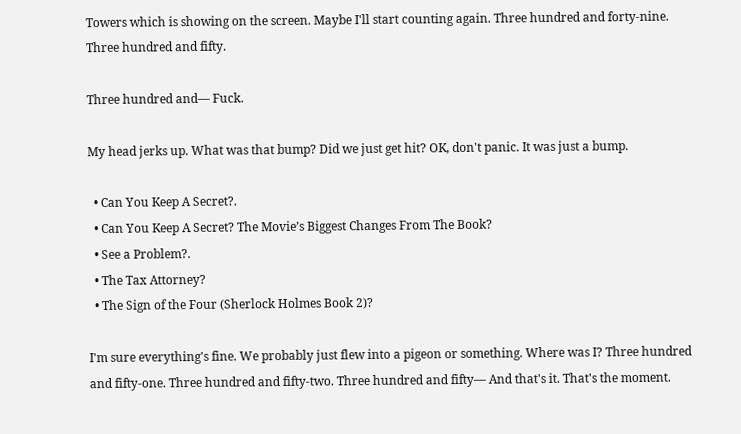Towers which is showing on the screen. Maybe I'll start counting again. Three hundred and forty-nine. Three hundred and fifty.

Three hundred and— Fuck.

My head jerks up. What was that bump? Did we just get hit? OK, don't panic. It was just a bump.

  • Can You Keep A Secret?.
  • Can You Keep A Secret? The Movie’s Biggest Changes From The Book?
  • See a Problem?.
  • The Tax Attorney?
  • The Sign of the Four (Sherlock Holmes Book 2)?

I'm sure everything's fine. We probably just flew into a pigeon or something. Where was I? Three hundred and fifty-one. Three hundred and fifty-two. Three hundred and fifty— And that's it. That's the moment.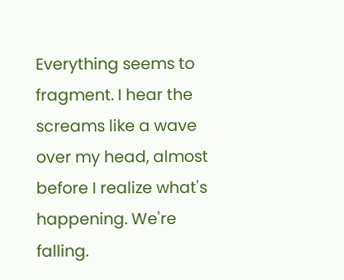Everything seems to fragment. I hear the screams like a wave over my head, almost before I realize what's happening. We're falling.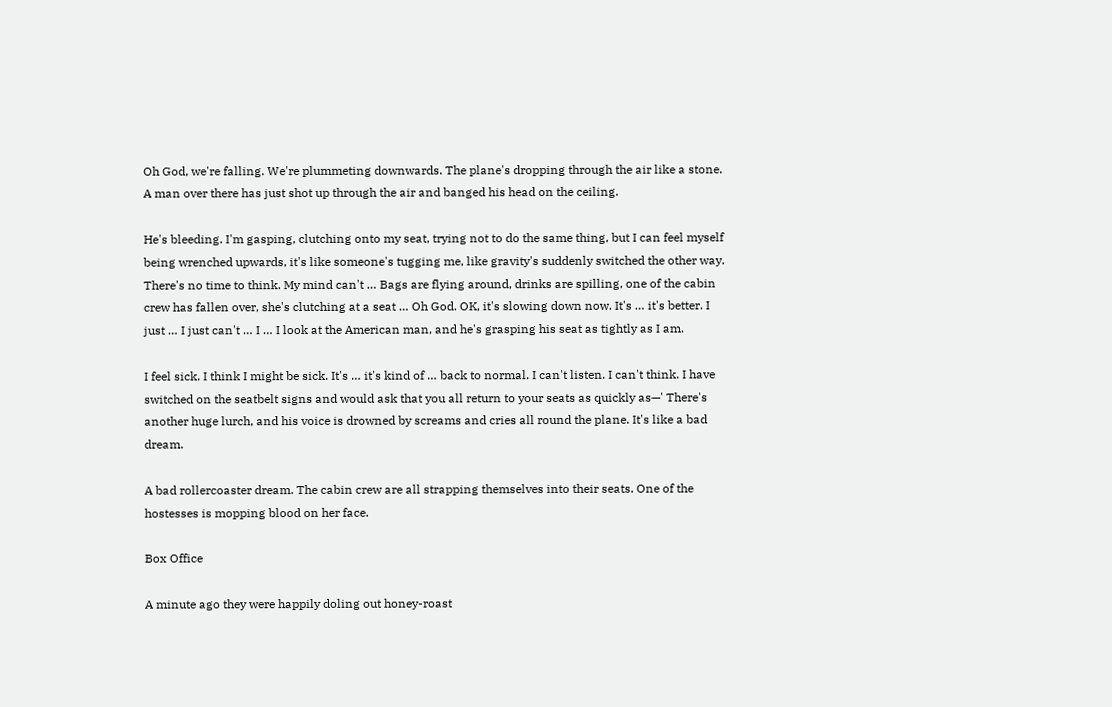Oh God, we're falling. We're plummeting downwards. The plane's dropping through the air like a stone. A man over there has just shot up through the air and banged his head on the ceiling.

He's bleeding. I'm gasping, clutching onto my seat, trying not to do the same thing, but I can feel myself being wrenched upwards, it's like someone's tugging me, like gravity's suddenly switched the other way. There's no time to think. My mind can't … Bags are flying around, drinks are spilling, one of the cabin crew has fallen over, she's clutching at a seat … Oh God. OK, it's slowing down now. It's … it's better. I just … I just can't … I … I look at the American man, and he's grasping his seat as tightly as I am.

I feel sick. I think I might be sick. It's … it's kind of … back to normal. I can't listen. I can't think. I have switched on the seatbelt signs and would ask that you all return to your seats as quickly as—' There's another huge lurch, and his voice is drowned by screams and cries all round the plane. It's like a bad dream.

A bad rollercoaster dream. The cabin crew are all strapping themselves into their seats. One of the hostesses is mopping blood on her face.

Box Office

A minute ago they were happily doling out honey-roast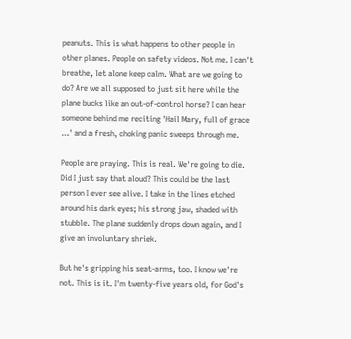peanuts. This is what happens to other people in other planes. People on safety videos. Not me. I can't breathe, let alone keep calm. What are we going to do? Are we all supposed to just sit here while the plane bucks like an out-of-control horse? I can hear someone behind me reciting 'Hail Mary, full of grace …' and a fresh, choking panic sweeps through me.

People are praying. This is real. We're going to die. Did I just say that aloud? This could be the last person I ever see alive. I take in the lines etched around his dark eyes; his strong jaw, shaded with stubble. The plane suddenly drops down again, and I give an involuntary shriek.

But he's gripping his seat-arms, too. I know we're not. This is it. I'm twenty-five years old, for God's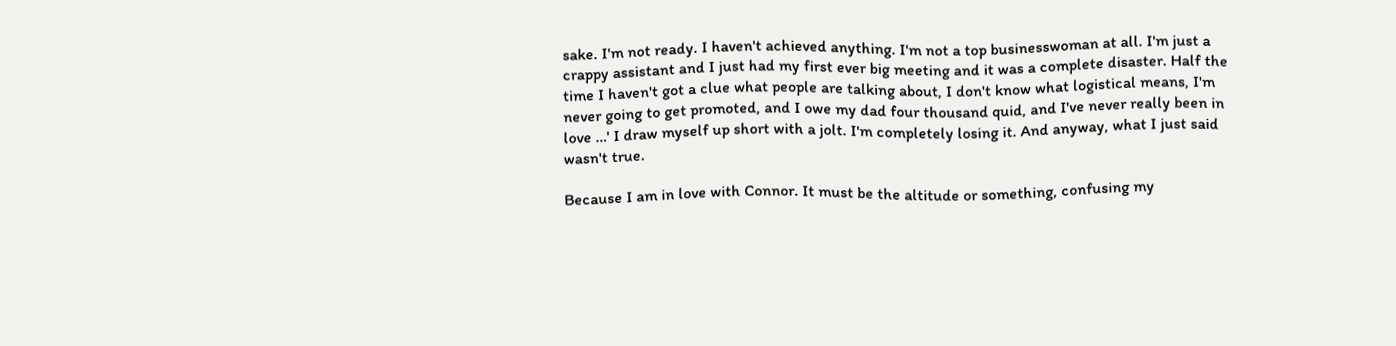sake. I'm not ready. I haven't achieved anything. I'm not a top businesswoman at all. I'm just a crappy assistant and I just had my first ever big meeting and it was a complete disaster. Half the time I haven't got a clue what people are talking about, I don't know what logistical means, I'm never going to get promoted, and I owe my dad four thousand quid, and I've never really been in love …' I draw myself up short with a jolt. I'm completely losing it. And anyway, what I just said wasn't true.

Because I am in love with Connor. It must be the altitude or something, confusing my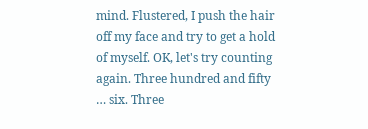mind. Flustered, I push the hair off my face and try to get a hold of myself. OK, let's try counting again. Three hundred and fifty … six. Three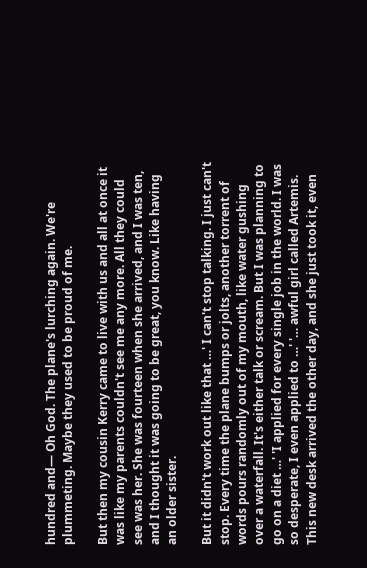hundred and— Oh God. The plane's lurching again. We're plummeting. Maybe they used to be proud of me.

But then my cousin Kerry came to live with us and all at once it was like my parents couldn't see me any more. All they could see was her. She was fourteen when she arrived, and I was ten, and I thought it was going to be great, you know. Like having an older sister.

But it didn't work out like that …' I can't stop talking. I just can't stop. Every time the plane bumps or jolts, another torrent of words pours randomly out of my mouth, like water gushing over a waterfall. It's either talk or scream. But I was planning to go on a diet …' 'I applied for every single job in the world. I was so desperate, I even applied to …' '… awful girl called Artemis. This new desk arrived the other day, and she just took it, even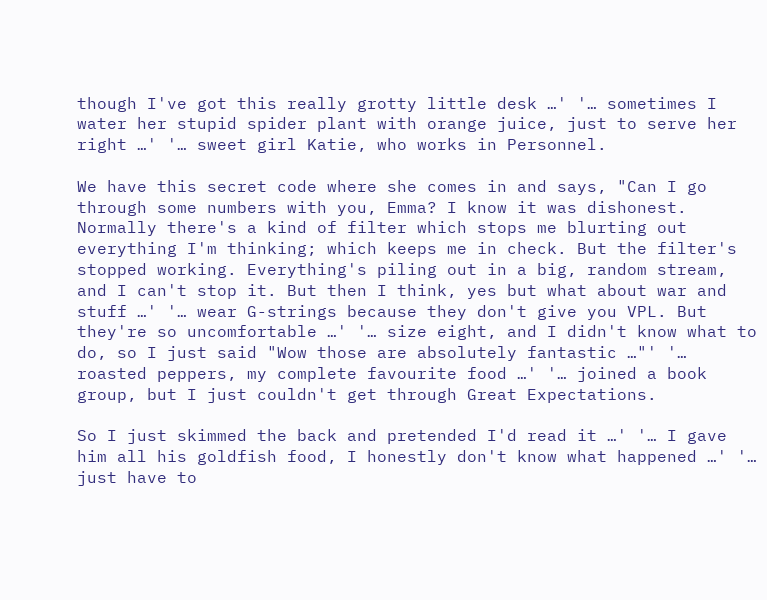though I've got this really grotty little desk …' '… sometimes I water her stupid spider plant with orange juice, just to serve her right …' '… sweet girl Katie, who works in Personnel.

We have this secret code where she comes in and says, "Can I go through some numbers with you, Emma? I know it was dishonest. Normally there's a kind of filter which stops me blurting out everything I'm thinking; which keeps me in check. But the filter's stopped working. Everything's piling out in a big, random stream, and I can't stop it. But then I think, yes but what about war and stuff …' '… wear G-strings because they don't give you VPL. But they're so uncomfortable …' '… size eight, and I didn't know what to do, so I just said "Wow those are absolutely fantastic …"' '… roasted peppers, my complete favourite food …' '… joined a book group, but I just couldn't get through Great Expectations.

So I just skimmed the back and pretended I'd read it …' '… I gave him all his goldfish food, I honestly don't know what happened …' '… just have to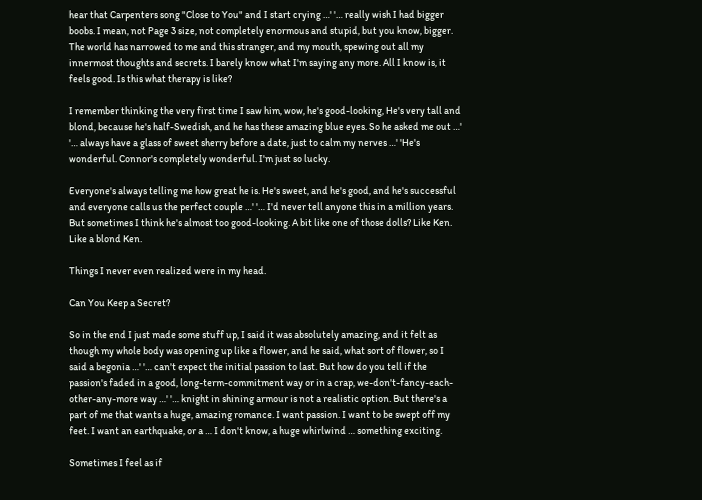hear that Carpenters song "Close to You" and I start crying …' '… really wish I had bigger boobs. I mean, not Page 3 size, not completely enormous and stupid, but you know, bigger. The world has narrowed to me and this stranger, and my mouth, spewing out all my innermost thoughts and secrets. I barely know what I'm saying any more. All I know is, it feels good. Is this what therapy is like?

I remember thinking the very first time I saw him, wow, he's good-looking, He's very tall and blond, because he's half-Swedish, and he has these amazing blue eyes. So he asked me out …' '… always have a glass of sweet sherry before a date, just to calm my nerves …' 'He's wonderful. Connor's completely wonderful. I'm just so lucky.

Everyone's always telling me how great he is. He's sweet, and he's good, and he's successful and everyone calls us the perfect couple …' '… I'd never tell anyone this in a million years. But sometimes I think he's almost too good-looking. A bit like one of those dolls? Like Ken. Like a blond Ken.

Things I never even realized were in my head.

Can You Keep a Secret?

So in the end I just made some stuff up, I said it was absolutely amazing, and it felt as though my whole body was opening up like a flower, and he said, what sort of flower, so I said a begonia …' '… can't expect the initial passion to last. But how do you tell if the passion's faded in a good, long-term-commitment way or in a crap, we-don't-fancy-each-other-any-more way …' '… knight in shining armour is not a realistic option. But there's a part of me that wants a huge, amazing romance. I want passion. I want to be swept off my feet. I want an earthquake, or a … I don't know, a huge whirlwind … something exciting.

Sometimes I feel as if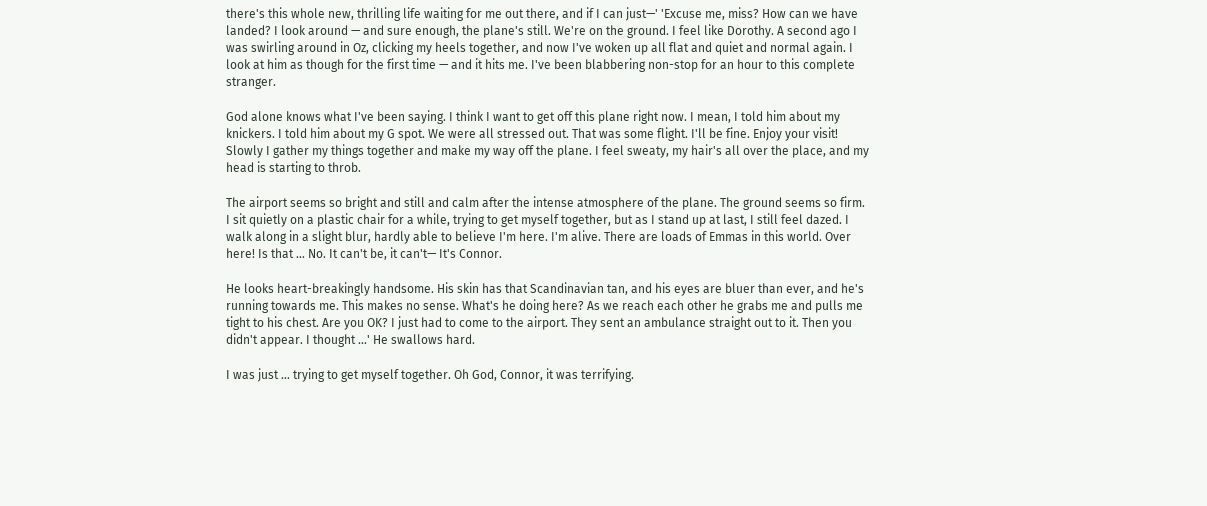there's this whole new, thrilling life waiting for me out there, and if I can just—' 'Excuse me, miss? How can we have landed? I look around — and sure enough, the plane's still. We're on the ground. I feel like Dorothy. A second ago I was swirling around in Oz, clicking my heels together, and now I've woken up all flat and quiet and normal again. I look at him as though for the first time — and it hits me. I've been blabbering non-stop for an hour to this complete stranger.

God alone knows what I've been saying. I think I want to get off this plane right now. I mean, I told him about my knickers. I told him about my G spot. We were all stressed out. That was some flight. I'll be fine. Enjoy your visit! Slowly I gather my things together and make my way off the plane. I feel sweaty, my hair's all over the place, and my head is starting to throb.

The airport seems so bright and still and calm after the intense atmosphere of the plane. The ground seems so firm. I sit quietly on a plastic chair for a while, trying to get myself together, but as I stand up at last, I still feel dazed. I walk along in a slight blur, hardly able to believe I'm here. I'm alive. There are loads of Emmas in this world. Over here! Is that … No. It can't be, it can't— It's Connor.

He looks heart-breakingly handsome. His skin has that Scandinavian tan, and his eyes are bluer than ever, and he's running towards me. This makes no sense. What's he doing here? As we reach each other he grabs me and pulls me tight to his chest. Are you OK? I just had to come to the airport. They sent an ambulance straight out to it. Then you didn't appear. I thought …' He swallows hard.

I was just … trying to get myself together. Oh God, Connor, it was terrifying.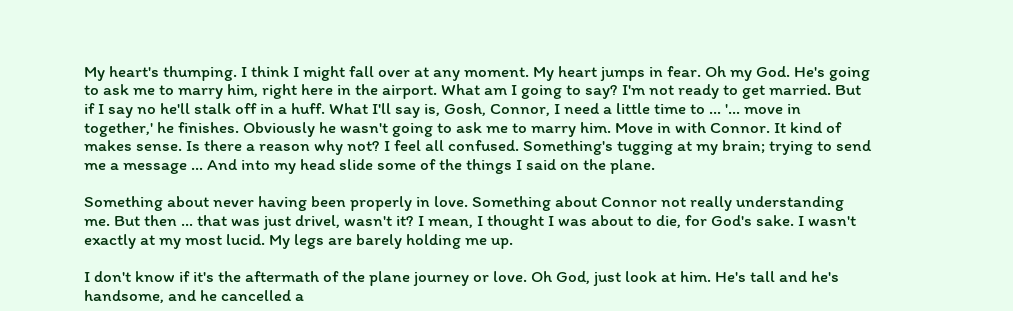My heart's thumping. I think I might fall over at any moment. My heart jumps in fear. Oh my God. He's going to ask me to marry him, right here in the airport. What am I going to say? I'm not ready to get married. But if I say no he'll stalk off in a huff. What I'll say is, Gosh, Connor, I need a little time to … '… move in together,' he finishes. Obviously he wasn't going to ask me to marry him. Move in with Connor. It kind of makes sense. Is there a reason why not? I feel all confused. Something's tugging at my brain; trying to send me a message … And into my head slide some of the things I said on the plane.

Something about never having been properly in love. Something about Connor not really understanding me. But then … that was just drivel, wasn't it? I mean, I thought I was about to die, for God's sake. I wasn't exactly at my most lucid. My legs are barely holding me up.

I don't know if it's the aftermath of the plane journey or love. Oh God, just look at him. He's tall and he's handsome, and he cancelled a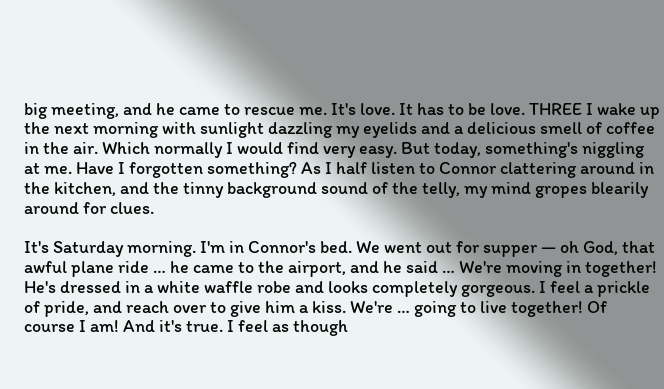big meeting, and he came to rescue me. It's love. It has to be love. THREE I wake up the next morning with sunlight dazzling my eyelids and a delicious smell of coffee in the air. Which normally I would find very easy. But today, something's niggling at me. Have I forgotten something? As I half listen to Connor clattering around in the kitchen, and the tinny background sound of the telly, my mind gropes blearily around for clues.

It's Saturday morning. I'm in Connor's bed. We went out for supper — oh God, that awful plane ride … he came to the airport, and he said … We're moving in together! He's dressed in a white waffle robe and looks completely gorgeous. I feel a prickle of pride, and reach over to give him a kiss. We're … going to live together! Of course I am! And it's true. I feel as though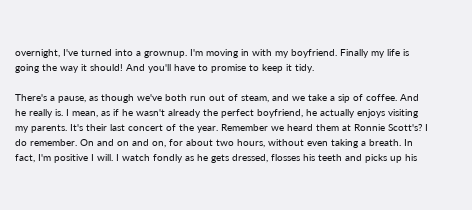overnight, I've turned into a grownup. I'm moving in with my boyfriend. Finally my life is going the way it should! And you'll have to promise to keep it tidy.

There's a pause, as though we've both run out of steam, and we take a sip of coffee. And he really is. I mean, as if he wasn't already the perfect boyfriend, he actually enjoys visiting my parents. It's their last concert of the year. Remember we heard them at Ronnie Scott's? I do remember. On and on and on, for about two hours, without even taking a breath. In fact, I'm positive I will. I watch fondly as he gets dressed, flosses his teeth and picks up his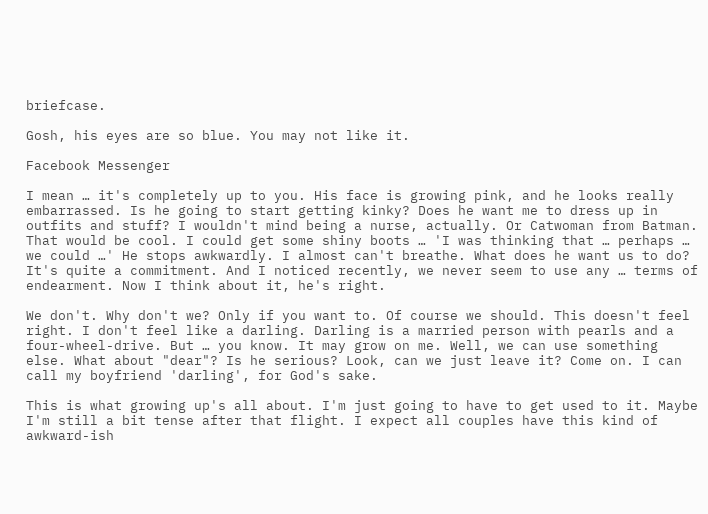briefcase.

Gosh, his eyes are so blue. You may not like it.

Facebook Messenger

I mean … it's completely up to you. His face is growing pink, and he looks really embarrassed. Is he going to start getting kinky? Does he want me to dress up in outfits and stuff? I wouldn't mind being a nurse, actually. Or Catwoman from Batman. That would be cool. I could get some shiny boots … 'I was thinking that … perhaps … we could …' He stops awkwardly. I almost can't breathe. What does he want us to do? It's quite a commitment. And I noticed recently, we never seem to use any … terms of endearment. Now I think about it, he's right.

We don't. Why don't we? Only if you want to. Of course we should. This doesn't feel right. I don't feel like a darling. Darling is a married person with pearls and a four-wheel-drive. But … you know. It may grow on me. Well, we can use something else. What about "dear"? Is he serious? Look, can we just leave it? Come on. I can call my boyfriend 'darling', for God's sake.

This is what growing up's all about. I'm just going to have to get used to it. Maybe I'm still a bit tense after that flight. I expect all couples have this kind of awkward-ish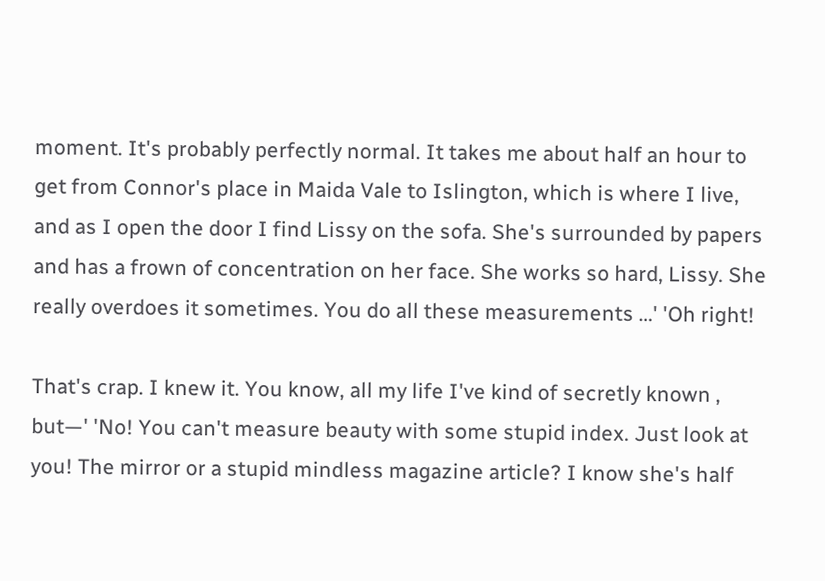moment. It's probably perfectly normal. It takes me about half an hour to get from Connor's place in Maida Vale to Islington, which is where I live, and as I open the door I find Lissy on the sofa. She's surrounded by papers and has a frown of concentration on her face. She works so hard, Lissy. She really overdoes it sometimes. You do all these measurements …' 'Oh right!

That's crap. I knew it. You know, all my life I've kind of secretly known , but—' 'No! You can't measure beauty with some stupid index. Just look at you! The mirror or a stupid mindless magazine article? I know she's half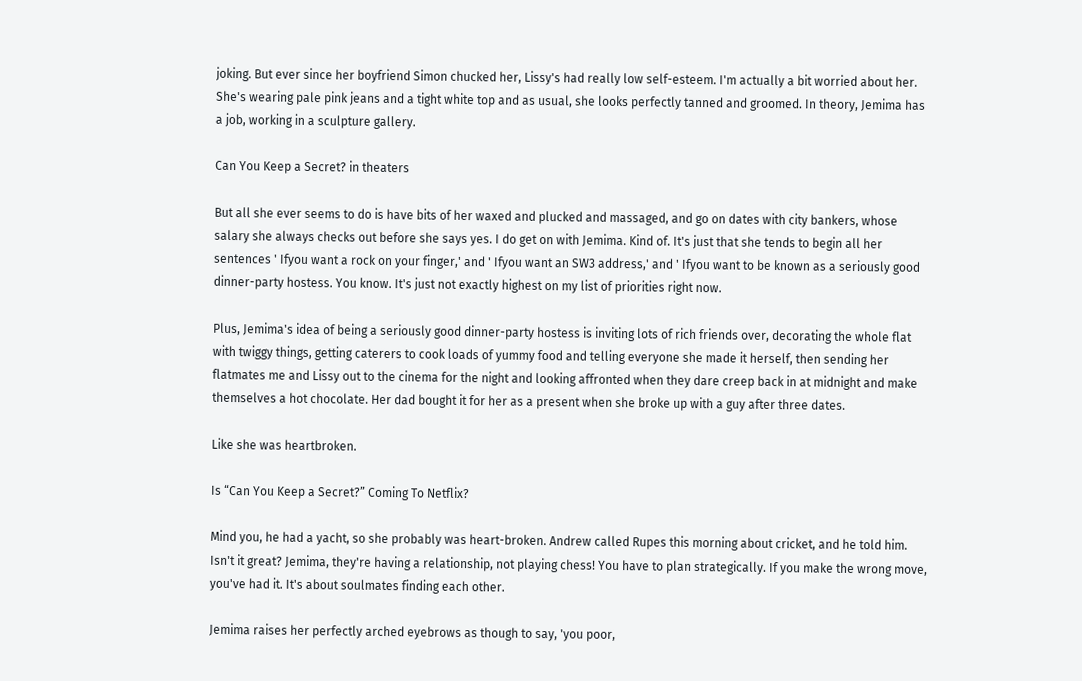joking. But ever since her boyfriend Simon chucked her, Lissy's had really low self-esteem. I'm actually a bit worried about her. She's wearing pale pink jeans and a tight white top and as usual, she looks perfectly tanned and groomed. In theory, Jemima has a job, working in a sculpture gallery.

Can You Keep a Secret? in theaters

But all she ever seems to do is have bits of her waxed and plucked and massaged, and go on dates with city bankers, whose salary she always checks out before she says yes. I do get on with Jemima. Kind of. It's just that she tends to begin all her sentences ' Ifyou want a rock on your finger,' and ' Ifyou want an SW3 address,' and ' Ifyou want to be known as a seriously good dinner-party hostess. You know. It's just not exactly highest on my list of priorities right now.

Plus, Jemima's idea of being a seriously good dinner-party hostess is inviting lots of rich friends over, decorating the whole flat with twiggy things, getting caterers to cook loads of yummy food and telling everyone she made it herself, then sending her flatmates me and Lissy out to the cinema for the night and looking affronted when they dare creep back in at midnight and make themselves a hot chocolate. Her dad bought it for her as a present when she broke up with a guy after three dates.

Like she was heartbroken.

Is “Can You Keep a Secret?” Coming To Netflix?

Mind you, he had a yacht, so she probably was heart-broken. Andrew called Rupes this morning about cricket, and he told him. Isn't it great? Jemima, they're having a relationship, not playing chess! You have to plan strategically. If you make the wrong move, you've had it. It's about soulmates finding each other.

Jemima raises her perfectly arched eyebrows as though to say, 'you poor,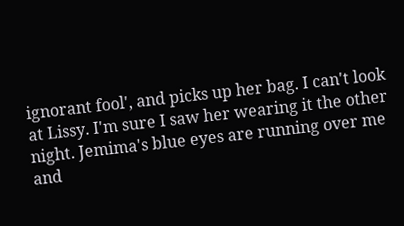ignorant fool', and picks up her bag. I can't look at Lissy. I'm sure I saw her wearing it the other night. Jemima's blue eyes are running over me and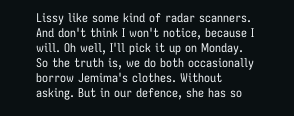Lissy like some kind of radar scanners. And don't think I won't notice, because I will. Oh well, I'll pick it up on Monday. So the truth is, we do both occasionally borrow Jemima's clothes. Without asking. But in our defence, she has so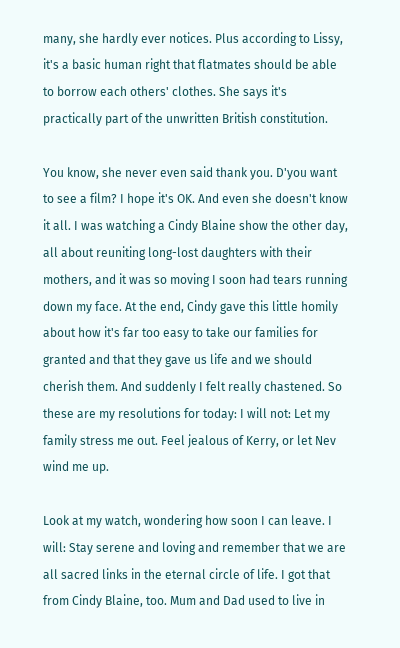many, she hardly ever notices. Plus according to Lissy, it's a basic human right that flatmates should be able to borrow each others' clothes. She says it's practically part of the unwritten British constitution.

You know, she never even said thank you. D'you want to see a film? I hope it's OK. And even she doesn't know it all. I was watching a Cindy Blaine show the other day, all about reuniting long-lost daughters with their mothers, and it was so moving I soon had tears running down my face. At the end, Cindy gave this little homily about how it's far too easy to take our families for granted and that they gave us life and we should cherish them. And suddenly I felt really chastened. So these are my resolutions for today: I will not: Let my family stress me out. Feel jealous of Kerry, or let Nev wind me up.

Look at my watch, wondering how soon I can leave. I will: Stay serene and loving and remember that we are all sacred links in the eternal circle of life. I got that from Cindy Blaine, too. Mum and Dad used to live in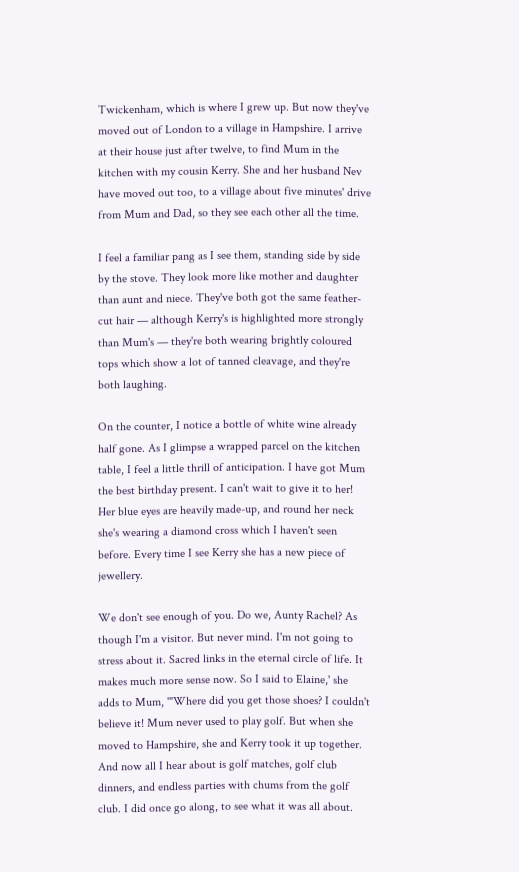Twickenham, which is where I grew up. But now they've moved out of London to a village in Hampshire. I arrive at their house just after twelve, to find Mum in the kitchen with my cousin Kerry. She and her husband Nev have moved out too, to a village about five minutes' drive from Mum and Dad, so they see each other all the time.

I feel a familiar pang as I see them, standing side by side by the stove. They look more like mother and daughter than aunt and niece. They've both got the same feather-cut hair — although Kerry's is highlighted more strongly than Mum's — they're both wearing brightly coloured tops which show a lot of tanned cleavage, and they're both laughing.

On the counter, I notice a bottle of white wine already half gone. As I glimpse a wrapped parcel on the kitchen table, I feel a little thrill of anticipation. I have got Mum the best birthday present. I can't wait to give it to her! Her blue eyes are heavily made-up, and round her neck she's wearing a diamond cross which I haven't seen before. Every time I see Kerry she has a new piece of jewellery.

We don't see enough of you. Do we, Aunty Rachel? As though I'm a visitor. But never mind. I'm not going to stress about it. Sacred links in the eternal circle of life. It makes much more sense now. So I said to Elaine,' she adds to Mum, '"Where did you get those shoes? I couldn't believe it! Mum never used to play golf. But when she moved to Hampshire, she and Kerry took it up together. And now all I hear about is golf matches, golf club dinners, and endless parties with chums from the golf club. I did once go along, to see what it was all about.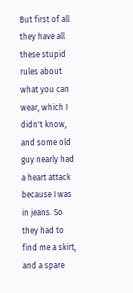But first of all they have all these stupid rules about what you can wear, which I didn't know, and some old guy nearly had a heart attack because I was in jeans. So they had to find me a skirt, and a spare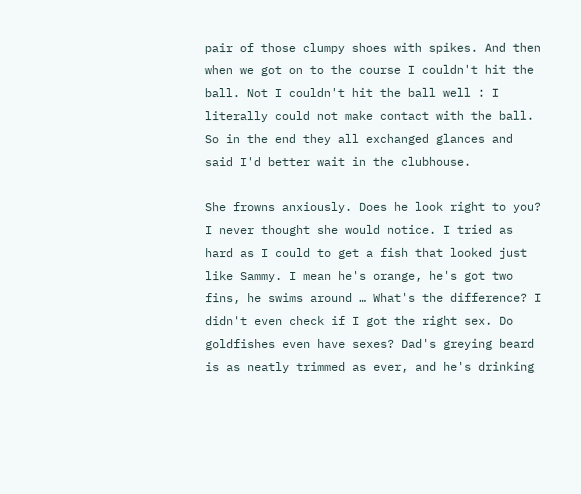pair of those clumpy shoes with spikes. And then when we got on to the course I couldn't hit the ball. Not I couldn't hit the ball well : I literally could not make contact with the ball. So in the end they all exchanged glances and said I'd better wait in the clubhouse.

She frowns anxiously. Does he look right to you? I never thought she would notice. I tried as hard as I could to get a fish that looked just like Sammy. I mean he's orange, he's got two fins, he swims around … What's the difference? I didn't even check if I got the right sex. Do goldfishes even have sexes? Dad's greying beard is as neatly trimmed as ever, and he's drinking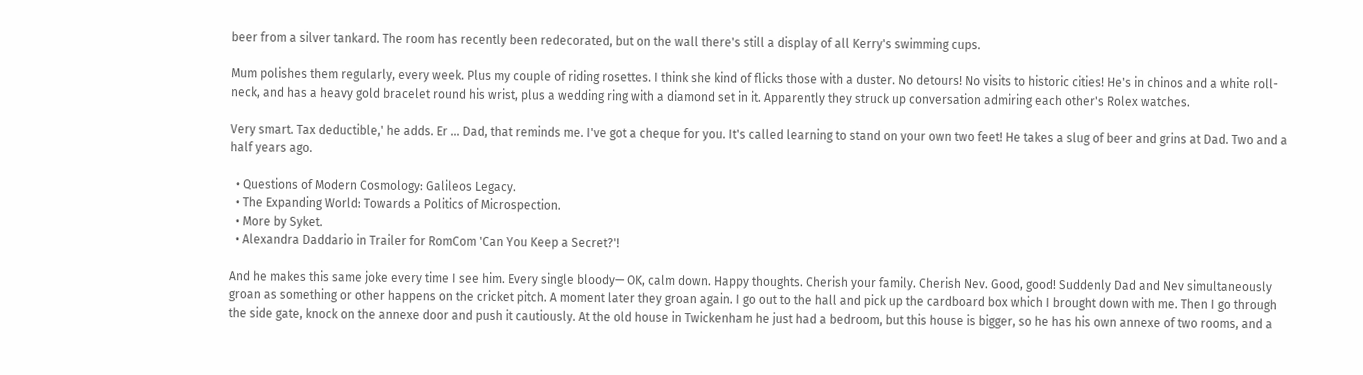beer from a silver tankard. The room has recently been redecorated, but on the wall there's still a display of all Kerry's swimming cups.

Mum polishes them regularly, every week. Plus my couple of riding rosettes. I think she kind of flicks those with a duster. No detours! No visits to historic cities! He's in chinos and a white roll-neck, and has a heavy gold bracelet round his wrist, plus a wedding ring with a diamond set in it. Apparently they struck up conversation admiring each other's Rolex watches.

Very smart. Tax deductible,' he adds. Er … Dad, that reminds me. I've got a cheque for you. It's called learning to stand on your own two feet! He takes a slug of beer and grins at Dad. Two and a half years ago.

  • Questions of Modern Cosmology: Galileos Legacy.
  • The Expanding World: Towards a Politics of Microspection.
  • More by Syket.
  • Alexandra Daddario in Trailer for RomCom 'Can You Keep a Secret?'!

And he makes this same joke every time I see him. Every single bloody— OK, calm down. Happy thoughts. Cherish your family. Cherish Nev. Good, good! Suddenly Dad and Nev simultaneously groan as something or other happens on the cricket pitch. A moment later they groan again. I go out to the hall and pick up the cardboard box which I brought down with me. Then I go through the side gate, knock on the annexe door and push it cautiously. At the old house in Twickenham he just had a bedroom, but this house is bigger, so he has his own annexe of two rooms, and a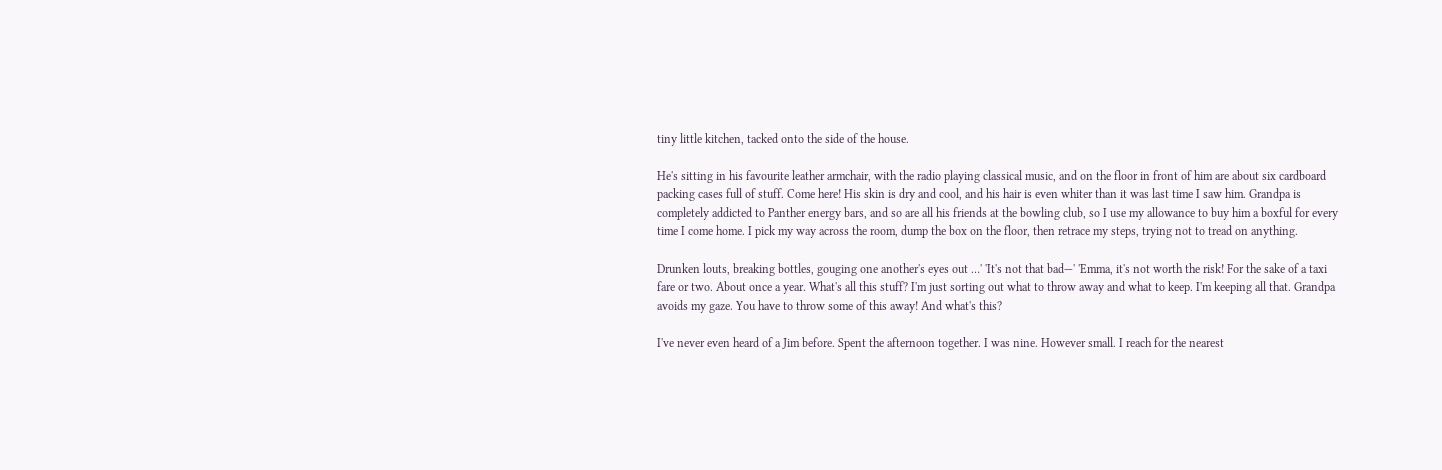tiny little kitchen, tacked onto the side of the house.

He's sitting in his favourite leather armchair, with the radio playing classical music, and on the floor in front of him are about six cardboard packing cases full of stuff. Come here! His skin is dry and cool, and his hair is even whiter than it was last time I saw him. Grandpa is completely addicted to Panther energy bars, and so are all his friends at the bowling club, so I use my allowance to buy him a boxful for every time I come home. I pick my way across the room, dump the box on the floor, then retrace my steps, trying not to tread on anything.

Drunken louts, breaking bottles, gouging one another's eyes out …' 'It's not that bad—' 'Emma, it's not worth the risk! For the sake of a taxi fare or two. About once a year. What's all this stuff? I'm just sorting out what to throw away and what to keep. I'm keeping all that. Grandpa avoids my gaze. You have to throw some of this away! And what's this?

I've never even heard of a Jim before. Spent the afternoon together. I was nine. However small. I reach for the nearest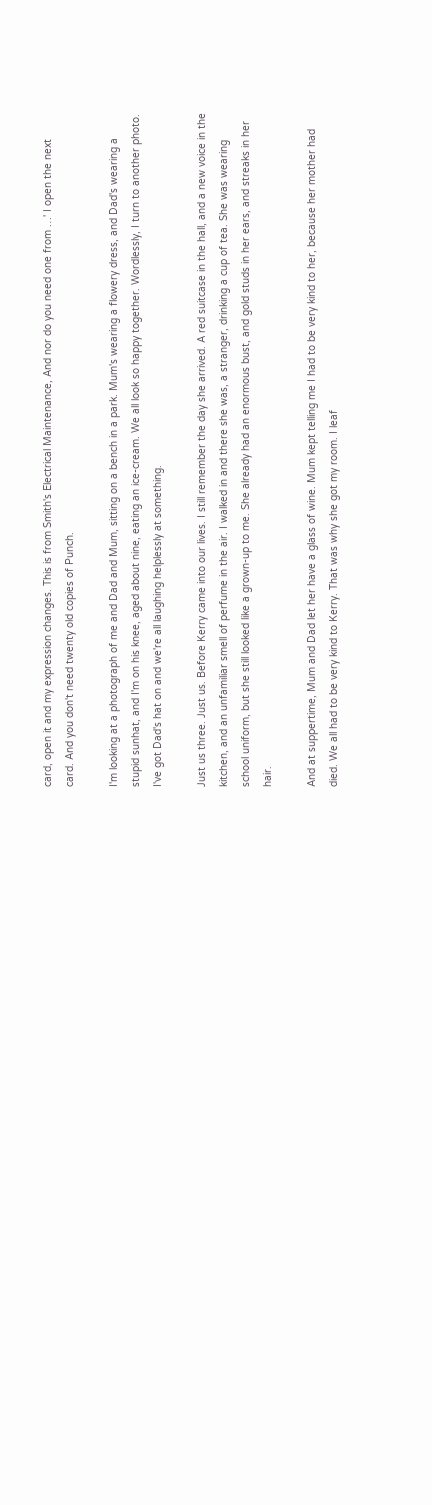card, open it and my expression changes. This is from Smith's Electrical Maintenance, And nor do you need one from …' I open the next card. And you don't need twenty old copies of Punch.

I'm looking at a photograph of me and Dad and Mum, sitting on a bench in a park. Mum's wearing a flowery dress, and Dad's wearing a stupid sunhat, and I'm on his knee, aged about nine, eating an ice-cream. We all look so happy together. Wordlessly, I turn to another photo. I've got Dad's hat on and we're all laughing helplessly at something.

Just us three. Just us. Before Kerry came into our lives. I still remember the day she arrived. A red suitcase in the hall, and a new voice in the kitchen, and an unfamiliar smell of perfume in the air. I walked in and there she was, a stranger, drinking a cup of tea. She was wearing school uniform, but she still looked like a grown-up to me. She already had an enormous bust, and gold studs in her ears, and streaks in her hair.

And at suppertime, Mum and Dad let her have a glass of wine. Mum kept telling me I had to be very kind to her, because her mother had died. We all had to be very kind to Kerry. That was why she got my room. I leaf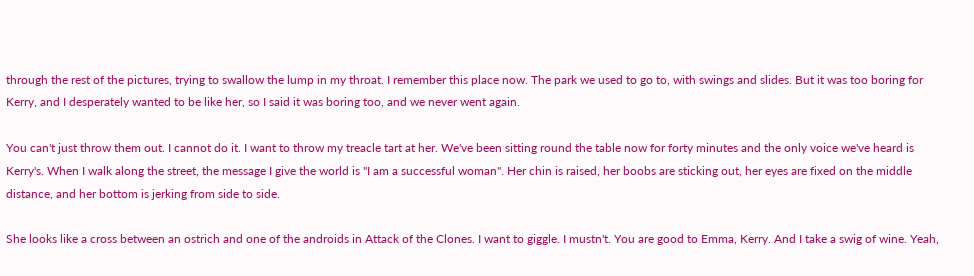through the rest of the pictures, trying to swallow the lump in my throat. I remember this place now. The park we used to go to, with swings and slides. But it was too boring for Kerry, and I desperately wanted to be like her, so I said it was boring too, and we never went again.

You can't just throw them out. I cannot do it. I want to throw my treacle tart at her. We've been sitting round the table now for forty minutes and the only voice we've heard is Kerry's. When I walk along the street, the message I give the world is "I am a successful woman". Her chin is raised, her boobs are sticking out, her eyes are fixed on the middle distance, and her bottom is jerking from side to side.

She looks like a cross between an ostrich and one of the androids in Attack of the Clones. I want to giggle. I mustn't. You are good to Emma, Kerry. And I take a swig of wine. Yeah,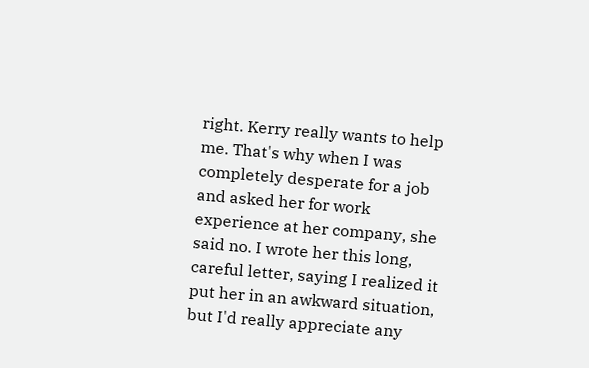right. Kerry really wants to help me. That's why when I was completely desperate for a job and asked her for work experience at her company, she said no. I wrote her this long, careful letter, saying I realized it put her in an awkward situation, but I'd really appreciate any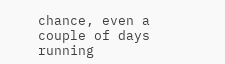chance, even a couple of days running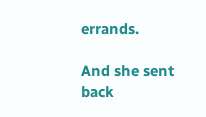errands.

And she sent back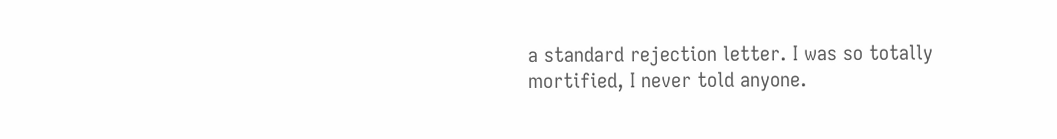a standard rejection letter. I was so totally mortified, I never told anyone.